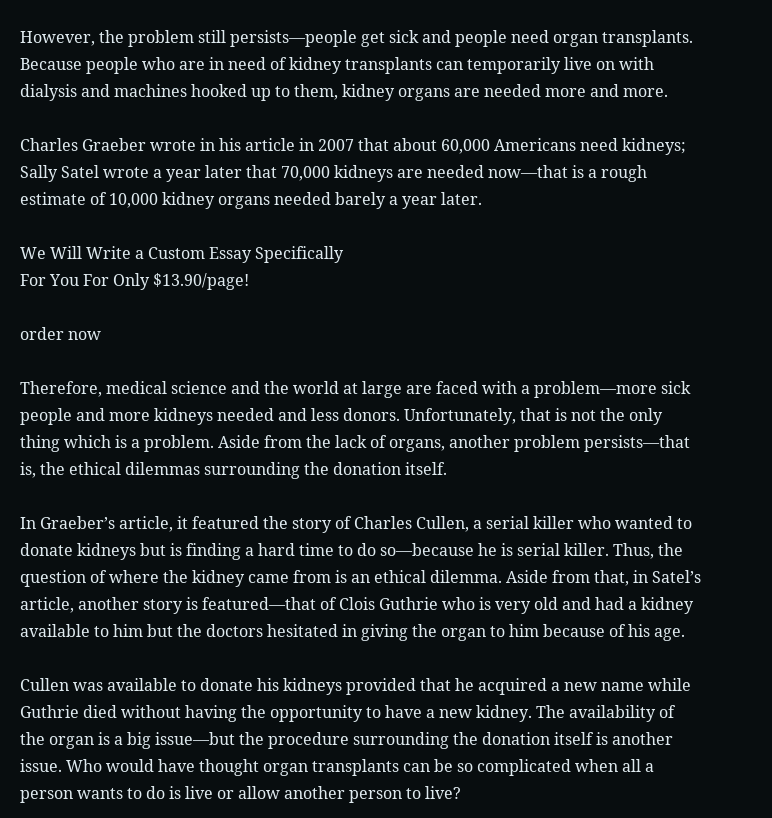However, the problem still persists—people get sick and people need organ transplants. Because people who are in need of kidney transplants can temporarily live on with dialysis and machines hooked up to them, kidney organs are needed more and more.

Charles Graeber wrote in his article in 2007 that about 60,000 Americans need kidneys; Sally Satel wrote a year later that 70,000 kidneys are needed now—that is a rough estimate of 10,000 kidney organs needed barely a year later.

We Will Write a Custom Essay Specifically
For You For Only $13.90/page!

order now

Therefore, medical science and the world at large are faced with a problem—more sick people and more kidneys needed and less donors. Unfortunately, that is not the only thing which is a problem. Aside from the lack of organs, another problem persists—that is, the ethical dilemmas surrounding the donation itself.

In Graeber’s article, it featured the story of Charles Cullen, a serial killer who wanted to donate kidneys but is finding a hard time to do so—because he is serial killer. Thus, the question of where the kidney came from is an ethical dilemma. Aside from that, in Satel’s article, another story is featured—that of Clois Guthrie who is very old and had a kidney available to him but the doctors hesitated in giving the organ to him because of his age.

Cullen was available to donate his kidneys provided that he acquired a new name while Guthrie died without having the opportunity to have a new kidney. The availability of the organ is a big issue—but the procedure surrounding the donation itself is another issue. Who would have thought organ transplants can be so complicated when all a person wants to do is live or allow another person to live?